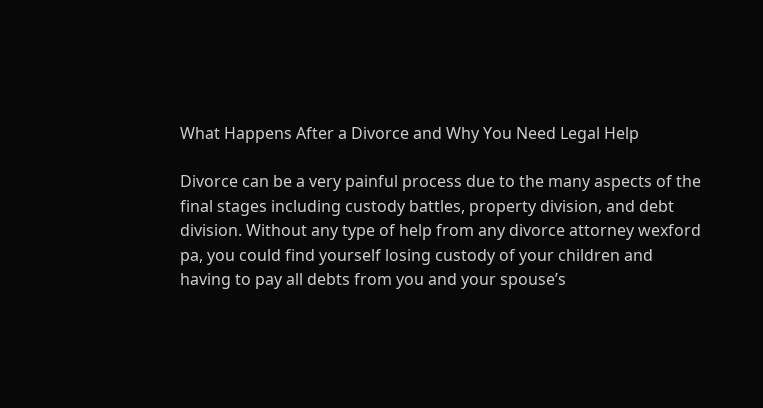What Happens After a Divorce and Why You Need Legal Help

Divorce can be a very painful process due to the many aspects of the final stages including custody battles, property division, and debt division. Without any type of help from any divorce attorney wexford pa, you could find yourself losing custody of your children and having to pay all debts from you and your spouse’s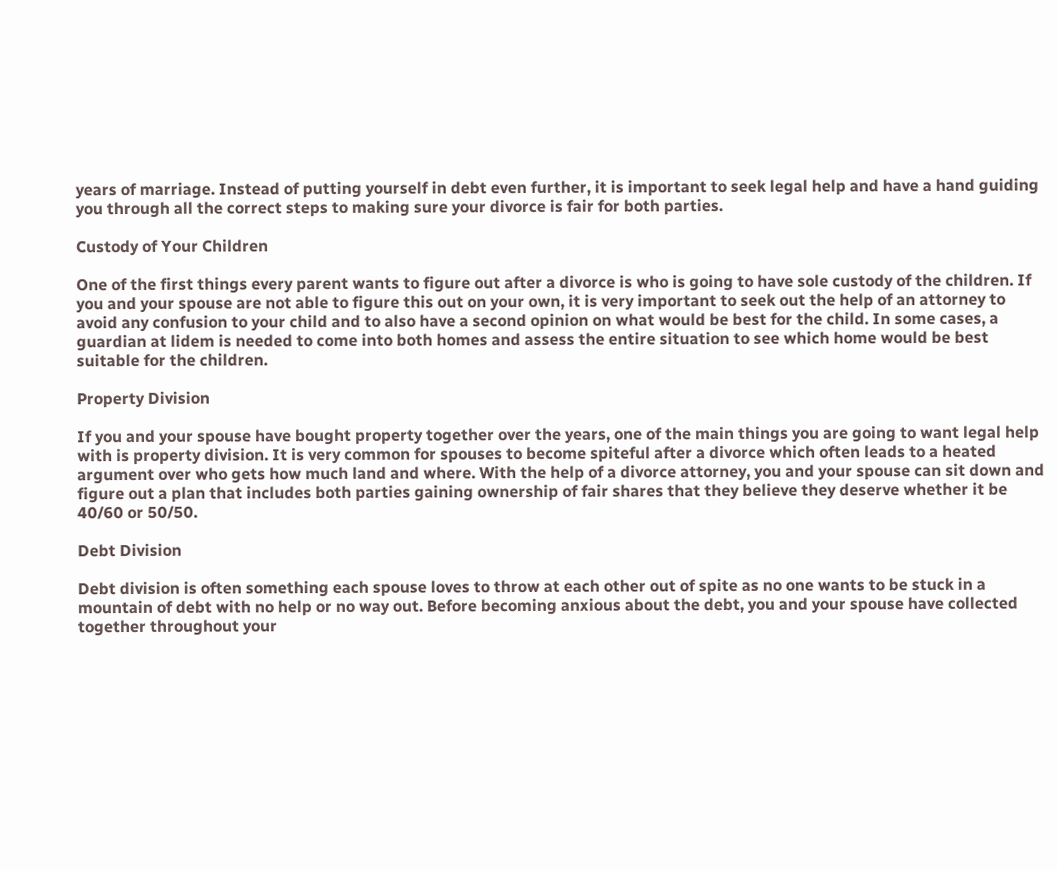years of marriage. Instead of putting yourself in debt even further, it is important to seek legal help and have a hand guiding you through all the correct steps to making sure your divorce is fair for both parties.

Custody of Your Children

One of the first things every parent wants to figure out after a divorce is who is going to have sole custody of the children. If you and your spouse are not able to figure this out on your own, it is very important to seek out the help of an attorney to avoid any confusion to your child and to also have a second opinion on what would be best for the child. In some cases, a guardian at lidem is needed to come into both homes and assess the entire situation to see which home would be best suitable for the children.

Property Division

If you and your spouse have bought property together over the years, one of the main things you are going to want legal help with is property division. It is very common for spouses to become spiteful after a divorce which often leads to a heated argument over who gets how much land and where. With the help of a divorce attorney, you and your spouse can sit down and figure out a plan that includes both parties gaining ownership of fair shares that they believe they deserve whether it be 40/60 or 50/50.

Debt Division

Debt division is often something each spouse loves to throw at each other out of spite as no one wants to be stuck in a mountain of debt with no help or no way out. Before becoming anxious about the debt, you and your spouse have collected together throughout your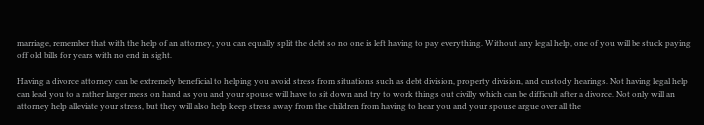marriage, remember that with the help of an attorney, you can equally split the debt so no one is left having to pay everything. Without any legal help, one of you will be stuck paying off old bills for years with no end in sight.

Having a divorce attorney can be extremely beneficial to helping you avoid stress from situations such as debt division, property division, and custody hearings. Not having legal help can lead you to a rather larger mess on hand as you and your spouse will have to sit down and try to work things out civilly which can be difficult after a divorce. Not only will an attorney help alleviate your stress, but they will also help keep stress away from the children from having to hear you and your spouse argue over all the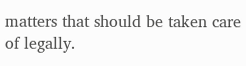matters that should be taken care of legally.